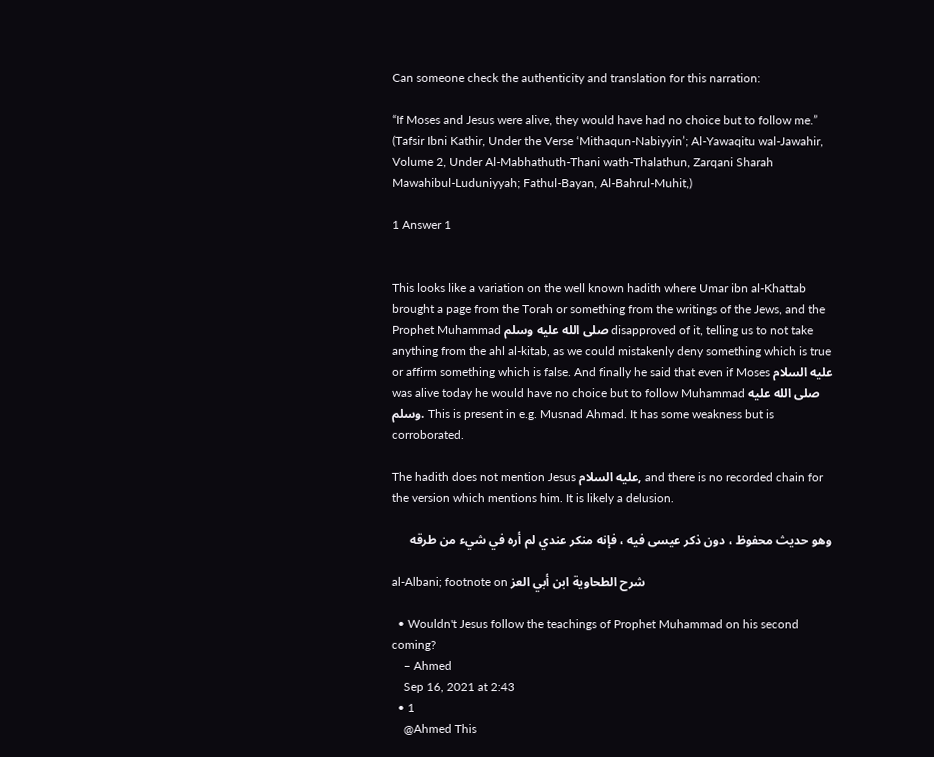Can someone check the authenticity and translation for this narration:

“If Moses and Jesus were alive, they would have had no choice but to follow me.” (Tafsir Ibni Kathir, Under the Verse ‘Mithaqun-Nabiyyin’; Al-Yawaqitu wal-Jawahir, Volume 2, Under Al-Mabhathuth-Thani wath-Thalathun, Zarqani Sharah Mawahibul-Luduniyyah; Fathul-Bayan, Al-Bahrul-Muhit,)

1 Answer 1


This looks like a variation on the well known hadith where Umar ibn al-Khattab brought a page from the Torah or something from the writings of the Jews, and the Prophet Muhammad صلى الله عليه وسلم disapproved of it, telling us to not take anything from the ahl al-kitab, as we could mistakenly deny something which is true or affirm something which is false. And finally he said that even if Moses عليه السلام was alive today he would have no choice but to follow Muhammad صلى الله عليه وسلم. This is present in e.g. Musnad Ahmad. It has some weakness but is corroborated.

The hadith does not mention Jesus عليه السلام, and there is no recorded chain for the version which mentions him. It is likely a delusion.

وهو حديث محفوظ ، دون ذكر عيسى فيه ، فإنه منكر عندي لم أره في شيء من طرقه

al-Albani; footnote on شرح الطحاوية ابن أبي العز

  • Wouldn't Jesus follow the teachings of Prophet Muhammad on his second coming?
    – Ahmed
    Sep 16, 2021 at 2:43
  • 1
    @Ahmed This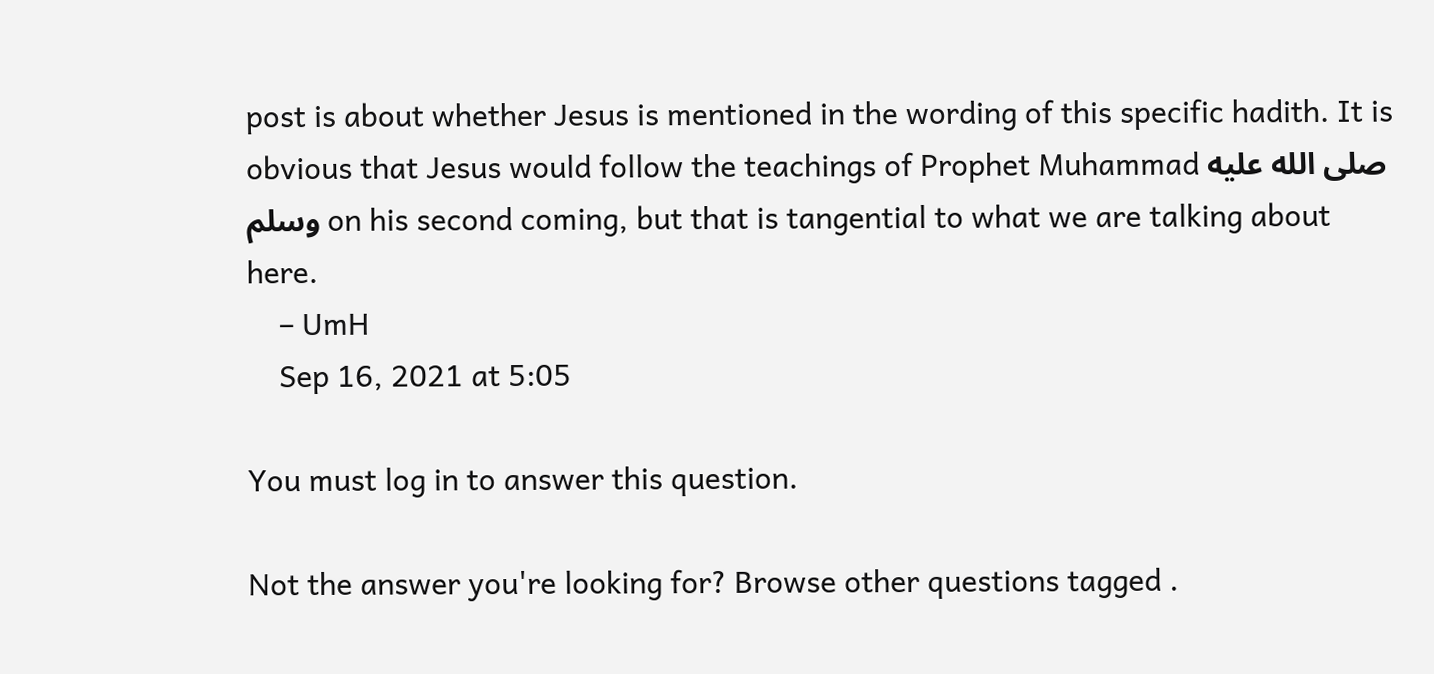post is about whether Jesus is mentioned in the wording of this specific hadith. It is obvious that Jesus would follow the teachings of Prophet Muhammad صلى الله عليه وسلم on his second coming, but that is tangential to what we are talking about here.
    – UmH
    Sep 16, 2021 at 5:05

You must log in to answer this question.

Not the answer you're looking for? Browse other questions tagged .